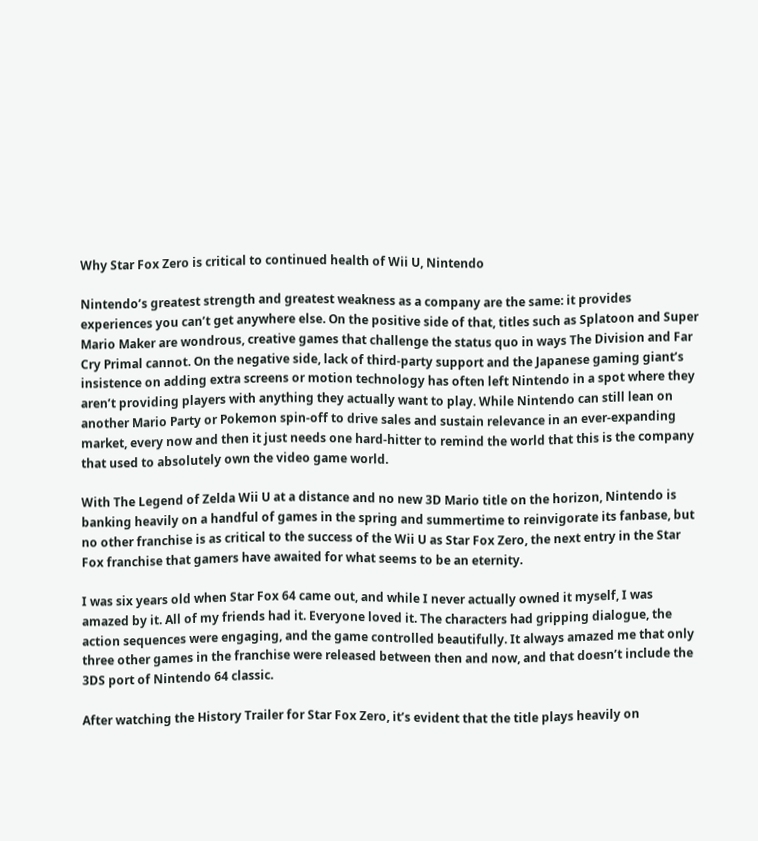Why Star Fox Zero is critical to continued health of Wii U, Nintendo

Nintendo’s greatest strength and greatest weakness as a company are the same: it provides experiences you can’t get anywhere else. On the positive side of that, titles such as Splatoon and Super Mario Maker are wondrous, creative games that challenge the status quo in ways The Division and Far Cry Primal cannot. On the negative side, lack of third-party support and the Japanese gaming giant’s insistence on adding extra screens or motion technology has often left Nintendo in a spot where they aren’t providing players with anything they actually want to play. While Nintendo can still lean on another Mario Party or Pokemon spin-off to drive sales and sustain relevance in an ever-expanding market, every now and then it just needs one hard-hitter to remind the world that this is the company that used to absolutely own the video game world.

With The Legend of Zelda Wii U at a distance and no new 3D Mario title on the horizon, Nintendo is banking heavily on a handful of games in the spring and summertime to reinvigorate its fanbase, but no other franchise is as critical to the success of the Wii U as Star Fox Zero, the next entry in the Star Fox franchise that gamers have awaited for what seems to be an eternity.

I was six years old when Star Fox 64 came out, and while I never actually owned it myself, I was amazed by it. All of my friends had it. Everyone loved it. The characters had gripping dialogue, the action sequences were engaging, and the game controlled beautifully. It always amazed me that only three other games in the franchise were released between then and now, and that doesn’t include the 3DS port of Nintendo 64 classic.

After watching the History Trailer for Star Fox Zero, it’s evident that the title plays heavily on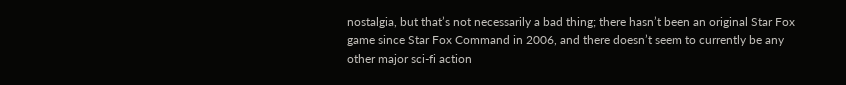nostalgia, but that’s not necessarily a bad thing; there hasn’t been an original Star Fox game since Star Fox Command in 2006, and there doesn’t seem to currently be any other major sci-fi action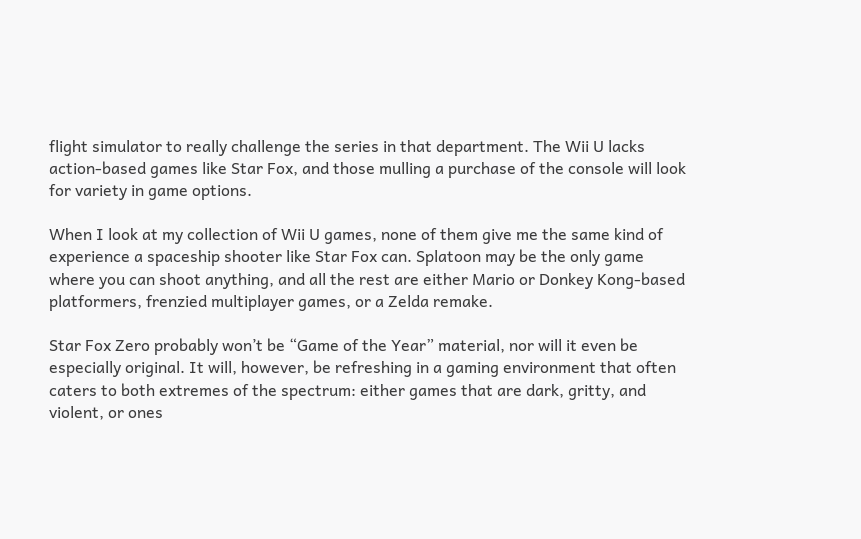flight simulator to really challenge the series in that department. The Wii U lacks action-based games like Star Fox, and those mulling a purchase of the console will look for variety in game options.

When I look at my collection of Wii U games, none of them give me the same kind of experience a spaceship shooter like Star Fox can. Splatoon may be the only game where you can shoot anything, and all the rest are either Mario or Donkey Kong-based platformers, frenzied multiplayer games, or a Zelda remake.

Star Fox Zero probably won’t be “Game of the Year” material, nor will it even be especially original. It will, however, be refreshing in a gaming environment that often caters to both extremes of the spectrum: either games that are dark, gritty, and violent, or ones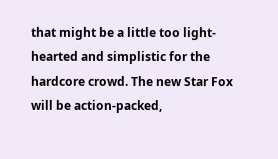that might be a little too light-hearted and simplistic for the hardcore crowd. The new Star Fox will be action-packed,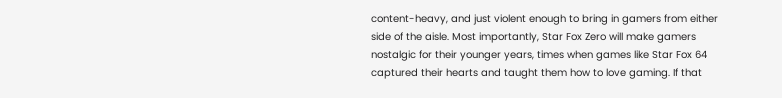content-heavy, and just violent enough to bring in gamers from either side of the aisle. Most importantly, Star Fox Zero will make gamers nostalgic for their younger years, times when games like Star Fox 64 captured their hearts and taught them how to love gaming. If that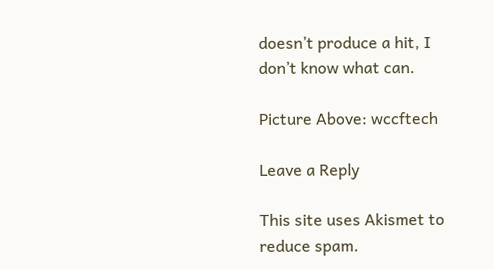doesn’t produce a hit, I don’t know what can.

Picture Above: wccftech

Leave a Reply

This site uses Akismet to reduce spam.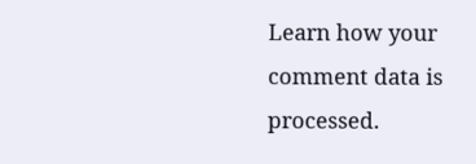Learn how your comment data is processed.